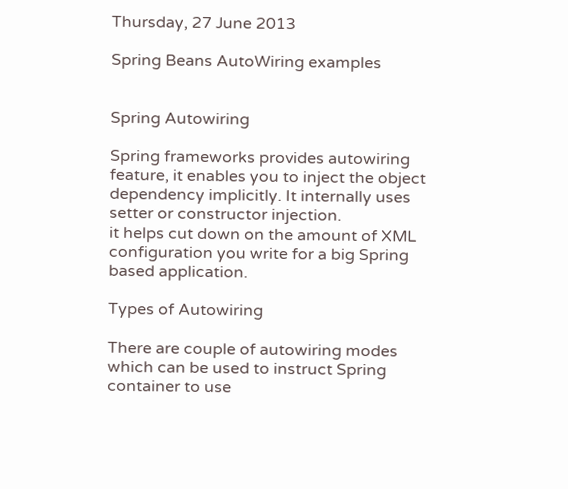Thursday, 27 June 2013

Spring Beans AutoWiring examples


Spring Autowiring

Spring frameworks provides autowiring feature, it enables you to inject the object dependency implicitly. It internally uses setter or constructor injection.
it helps cut down on the amount of XML configuration you write for a big Spring based application.

Types of Autowiring

There are couple of autowiring modes which can be used to instruct Spring container to use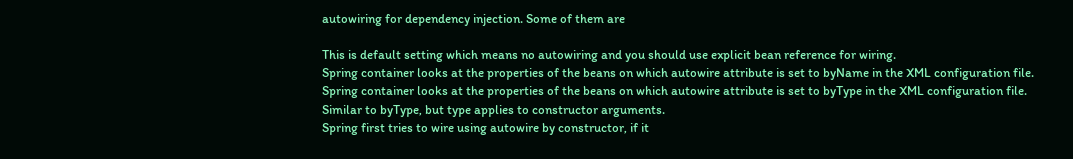autowiring for dependency injection. Some of them are

This is default setting which means no autowiring and you should use explicit bean reference for wiring.
Spring container looks at the properties of the beans on which autowire attribute is set to byName in the XML configuration file.
Spring container looks at the properties of the beans on which autowire attribute is set to byType in the XML configuration file.
Similar to byType, but type applies to constructor arguments.
Spring first tries to wire using autowire by constructor, if it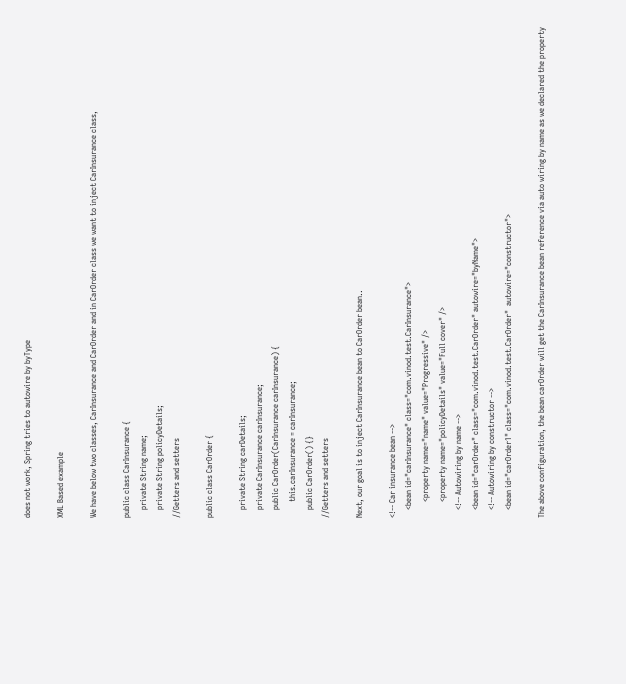does not work, Spring tries to autowire by byType

XML Based example

We have below two classes, CarInsurance and CarOrder and in CarOrder class we want to inject CarInsurance class,

public class CarInsurance {
    private String name;
    private String policyDetails;
//Getters and setters

public class CarOrder {

    private String carDetails;
    private CarInsurance carInsurance;
    public CarOrder(CarInsurance carInsurance) {
        this.carInsurance = carInsurance;
    public CarOrder() {}
//Getters and setters

Next, our goal is to inject CarInsurance bean to CarOrder bean..

<!-- Car insurance bean -->
    <bean id="carInsurance" class="com.vinod.test.CarInsurance">
        <property name="name" value="Progressive" />
        <property name="policyDetails" value="Full cover" />
    <!-- Autowiring by name -->
    <bean id="carOrder" class="com.vinod.test.CarOrder" autowire="byName">
    <!-- Autowiring by constructor -->
    <bean id="carOrder1" class="com.vinod.test.CarOrder"  autowire="constructor">

The above configuration, the bean carOrder will get the CarInsurance bean reference via auto wiring by name as we declared the property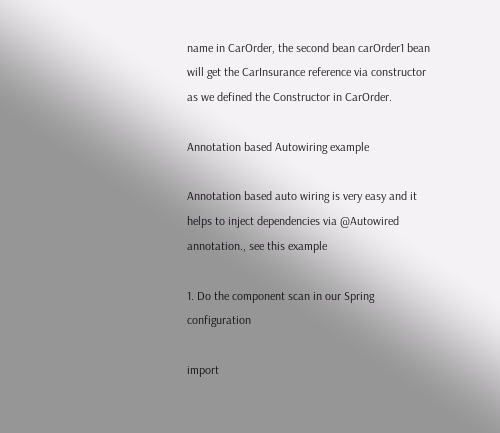name in CarOrder, the second bean carOrder1 bean will get the CarInsurance reference via constructor as we defined the Constructor in CarOrder.

Annotation based Autowiring example

Annotation based auto wiring is very easy and it helps to inject dependencies via @Autowired annotation., see this example

1. Do the component scan in our Spring configuration

import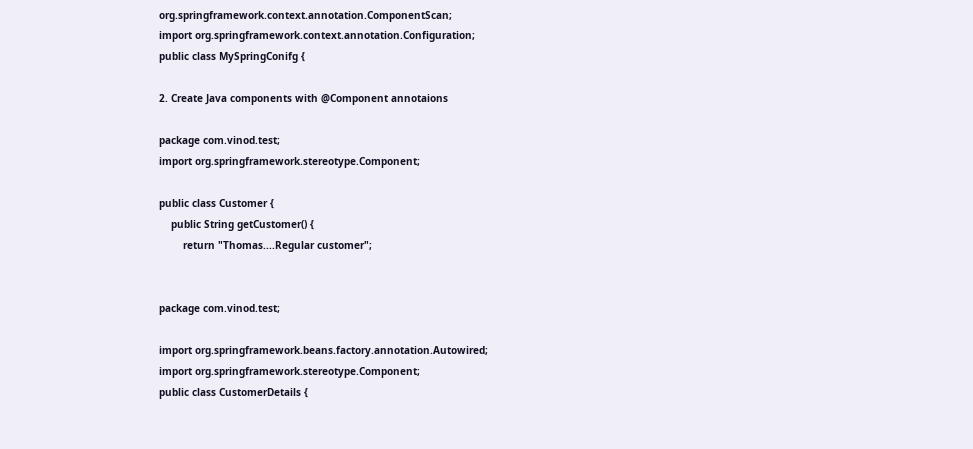org.springframework.context.annotation.ComponentScan;
import org.springframework.context.annotation.Configuration;
public class MySpringConifg {

2. Create Java components with @Component annotaions

package com.vinod.test;
import org.springframework.stereotype.Component;

public class Customer {
    public String getCustomer() {
        return "Thomas....Regular customer";


package com.vinod.test;

import org.springframework.beans.factory.annotation.Autowired;
import org.springframework.stereotype.Component;
public class CustomerDetails {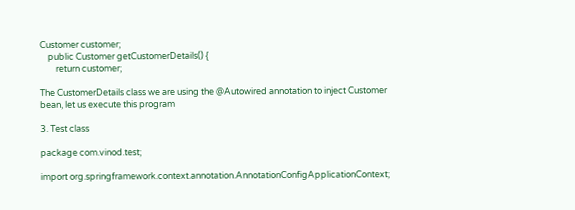Customer customer;
    public Customer getCustomerDetails() {
        return customer;

The CustomerDetails class we are using the @Autowired annotation to inject Customer bean, let us execute this program

3. Test class

package com.vinod.test;

import org.springframework.context.annotation.AnnotationConfigApplicationContext;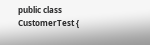public class CustomerTest {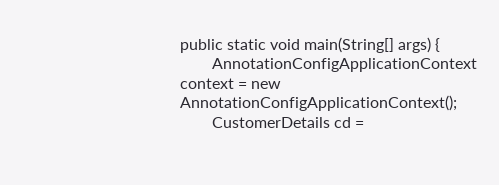public static void main(String[] args) {
        AnnotationConfigApplicationContext context = new AnnotationConfigApplicationContext();
        CustomerDetails cd =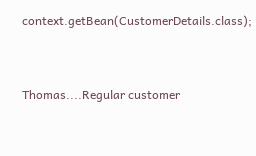context.getBean(CustomerDetails.class);



Thomas....Regular customer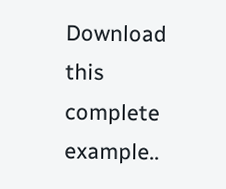Download this complete example..